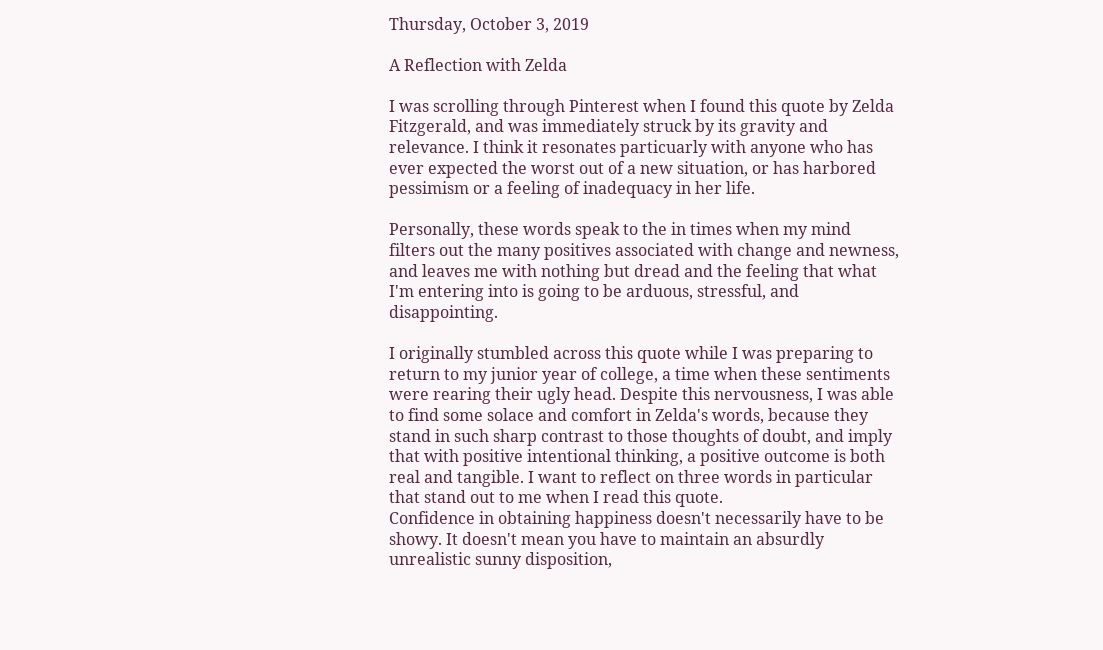Thursday, October 3, 2019

A Reflection with Zelda

I was scrolling through Pinterest when I found this quote by Zelda Fitzgerald, and was immediately struck by its gravity and relevance. I think it resonates particuarly with anyone who has ever expected the worst out of a new situation, or has harbored pessimism or a feeling of inadequacy in her life.

Personally, these words speak to the in times when my mind filters out the many positives associated with change and newness, and leaves me with nothing but dread and the feeling that what I'm entering into is going to be arduous, stressful, and disappointing.

I originally stumbled across this quote while I was preparing to return to my junior year of college, a time when these sentiments were rearing their ugly head. Despite this nervousness, I was able to find some solace and comfort in Zelda's words, because they stand in such sharp contrast to those thoughts of doubt, and imply that with positive intentional thinking, a positive outcome is both real and tangible. I want to reflect on three words in particular that stand out to me when I read this quote.
Confidence in obtaining happiness doesn't necessarily have to be showy. It doesn't mean you have to maintain an absurdly unrealistic sunny disposition,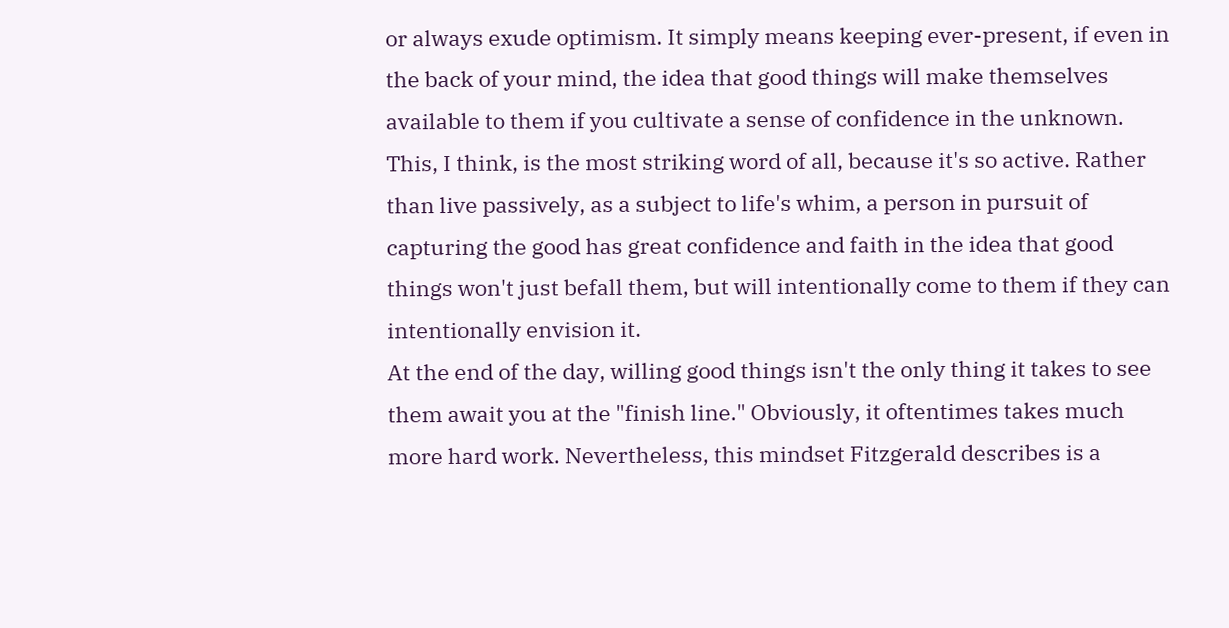or always exude optimism. It simply means keeping ever-present, if even in the back of your mind, the idea that good things will make themselves available to them if you cultivate a sense of confidence in the unknown.
This, I think, is the most striking word of all, because it's so active. Rather than live passively, as a subject to life's whim, a person in pursuit of capturing the good has great confidence and faith in the idea that good things won't just befall them, but will intentionally come to them if they can intentionally envision it.
At the end of the day, willing good things isn't the only thing it takes to see them await you at the "finish line." Obviously, it oftentimes takes much more hard work. Nevertheless, this mindset Fitzgerald describes is a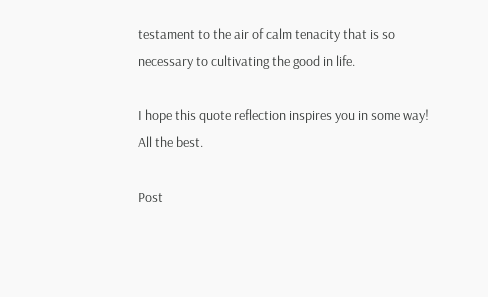testament to the air of calm tenacity that is so necessary to cultivating the good in life.

I hope this quote reflection inspires you in some way! All the best.

Post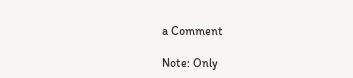a Comment

Note: Only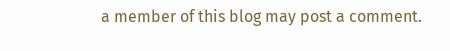a member of this blog may post a comment.